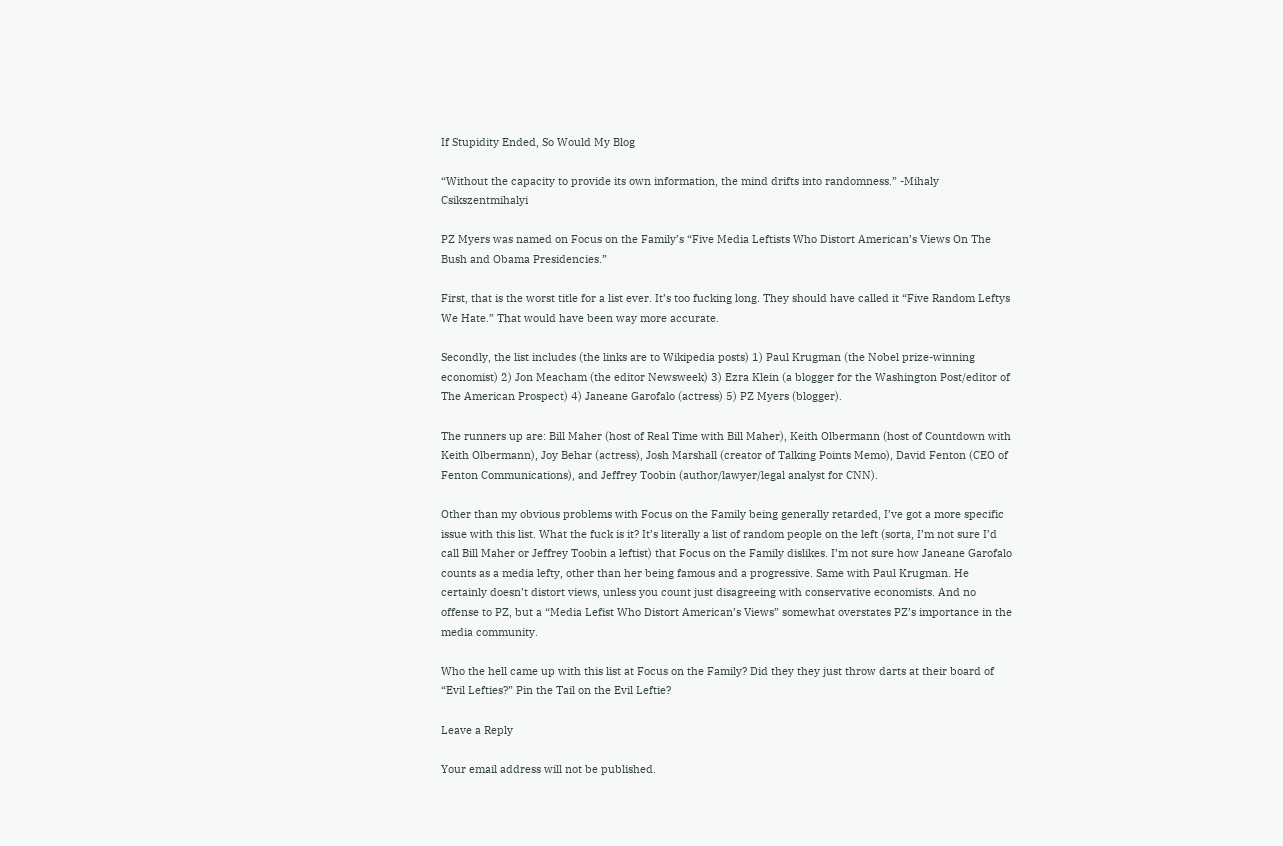If Stupidity Ended, So Would My Blog

“Without the capacity to provide its own information, the mind drifts into randomness.” -Mihaly Csikszentmihalyi

PZ Myers was named on Focus on the Family’s “Five Media Leftists Who Distort American’s Views On The Bush and Obama Presidencies.”

First, that is the worst title for a list ever. It’s too fucking long. They should have called it “Five Random Leftys We Hate.” That would have been way more accurate.

Secondly, the list includes (the links are to Wikipedia posts) 1) Paul Krugman (the Nobel prize-winning economist) 2) Jon Meacham (the editor Newsweek) 3) Ezra Klein (a blogger for the Washington Post/editor of The American Prospect) 4) Janeane Garofalo (actress) 5) PZ Myers (blogger).

The runners up are: Bill Maher (host of Real Time with Bill Maher), Keith Olbermann (host of Countdown with Keith Olbermann), Joy Behar (actress), Josh Marshall (creator of Talking Points Memo), David Fenton (CEO of Fenton Communications), and Jeffrey Toobin (author/lawyer/legal analyst for CNN).

Other than my obvious problems with Focus on the Family being generally retarded, I’ve got a more specific issue with this list. What the fuck is it? It’s literally a list of random people on the left (sorta, I’m not sure I’d call Bill Maher or Jeffrey Toobin a leftist) that Focus on the Family dislikes. I’m not sure how Janeane Garofalo counts as a media lefty, other than her being famous and a progressive. Same with Paul Krugman. He certainly doesn’t distort views, unless you count just disagreeing with conservative economists. And no offense to PZ, but a “Media Lefist Who Distort American’s Views” somewhat overstates PZ’s importance in the media community.

Who the hell came up with this list at Focus on the Family? Did they they just throw darts at their board of “Evil Lefties?” Pin the Tail on the Evil Leftie?

Leave a Reply

Your email address will not be published.